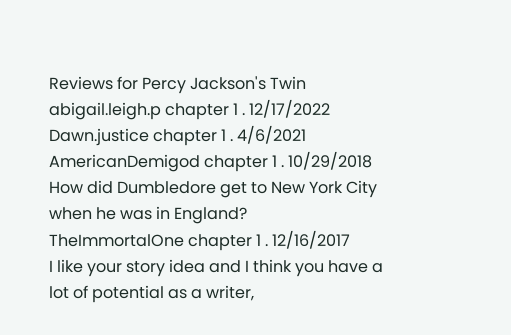Reviews for Percy Jackson's Twin
abigail.leigh.p chapter 1 . 12/17/2022
Dawn.justice chapter 1 . 4/6/2021
AmericanDemigod chapter 1 . 10/29/2018
How did Dumbledore get to New York City when he was in England?
TheImmortalOne chapter 1 . 12/16/2017
I like your story idea and I think you have a lot of potential as a writer,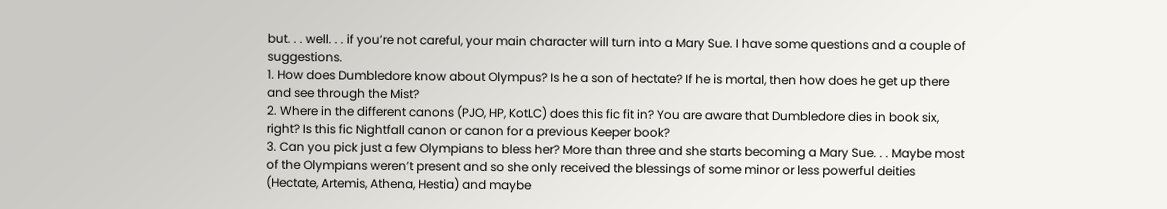but. . . well. . . if you’re not careful, your main character will turn into a Mary Sue. I have some questions and a couple of suggestions.
1. How does Dumbledore know about Olympus? Is he a son of hectate? If he is mortal, then how does he get up there and see through the Mist?
2. Where in the different canons (PJO, HP, KotLC) does this fic fit in? You are aware that Dumbledore dies in book six, right? Is this fic Nightfall canon or canon for a previous Keeper book?
3. Can you pick just a few Olympians to bless her? More than three and she starts becoming a Mary Sue. . . Maybe most of the Olympians weren’t present and so she only received the blessings of some minor or less powerful deities (Hectate, Artemis, Athena, Hestia) and maybe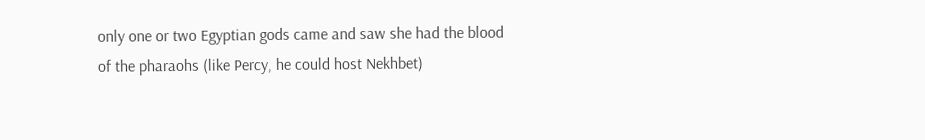only one or two Egyptian gods came and saw she had the blood of the pharaohs (like Percy, he could host Nekhbet)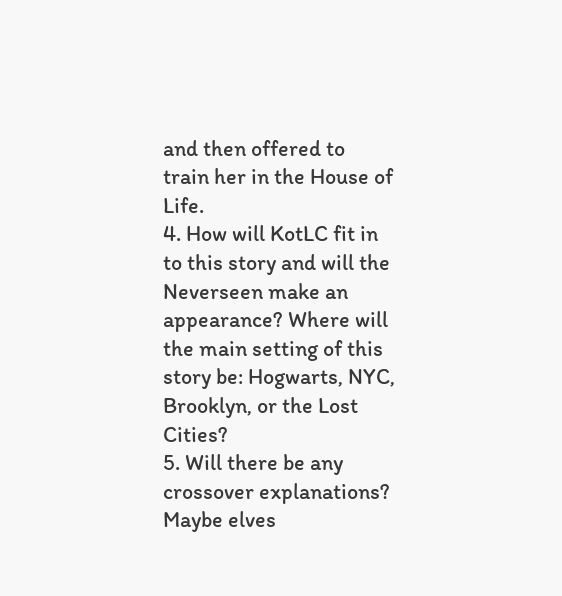and then offered to train her in the House of Life.
4. How will KotLC fit in to this story and will the Neverseen make an appearance? Where will the main setting of this story be: Hogwarts, NYC, Brooklyn, or the Lost Cities?
5. Will there be any crossover explanations? Maybe elves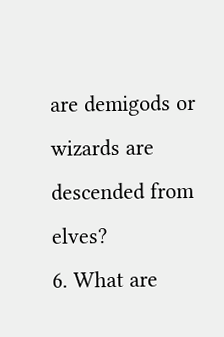are demigods or wizards are descended from elves?
6. What are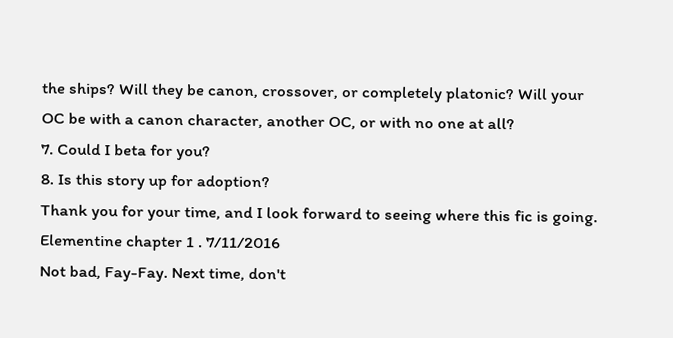the ships? Will they be canon, crossover, or completely platonic? Will your OC be with a canon character, another OC, or with no one at all?
7. Could I beta for you?
8. Is this story up for adoption?
Thank you for your time, and I look forward to seeing where this fic is going.
Elementine chapter 1 . 7/11/2016
Not bad, Fay-Fay. Next time, don't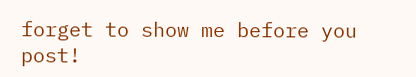forget to show me before you post!